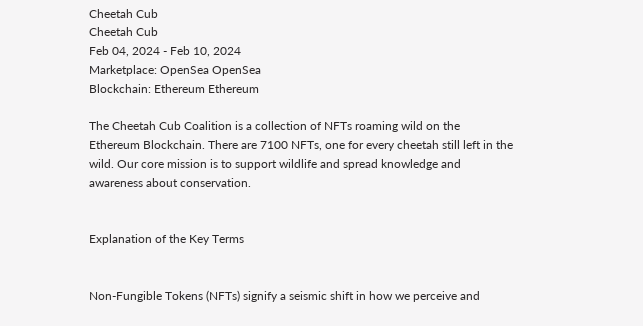Cheetah Cub
Cheetah Cub
Feb 04, 2024 - Feb 10, 2024
Marketplace: OpenSea OpenSea
Blockchain: Ethereum Ethereum

The Cheetah Cub Coalition is a collection of NFTs roaming wild on the Ethereum Blockchain. There are 7100 NFTs, one for every cheetah still left in the wild. Our core mission is to support wildlife and spread knowledge and awareness about conservation.


Explanation of the Key Terms


Non-Fungible Tokens (NFTs) signify a seismic shift in how we perceive and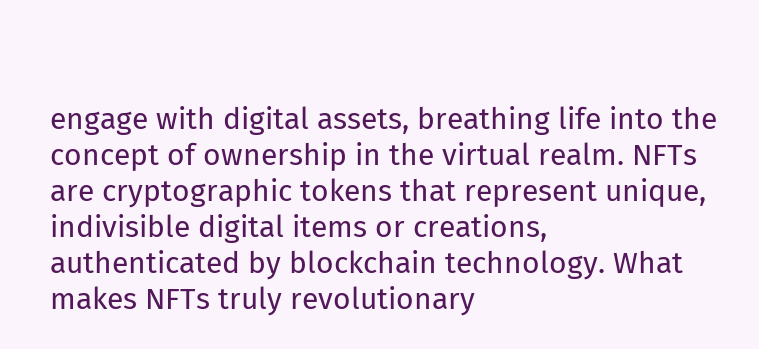engage with digital assets, breathing life into the concept of ownership in the virtual realm. NFTs are cryptographic tokens that represent unique, indivisible digital items or creations, authenticated by blockchain technology. What makes NFTs truly revolutionary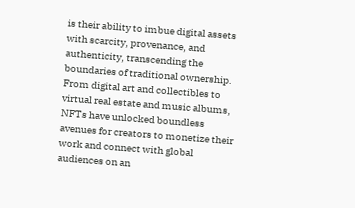is their ability to imbue digital assets with scarcity, provenance, and authenticity, transcending the boundaries of traditional ownership. From digital art and collectibles to virtual real estate and music albums, NFTs have unlocked boundless avenues for creators to monetize their work and connect with global audiences on an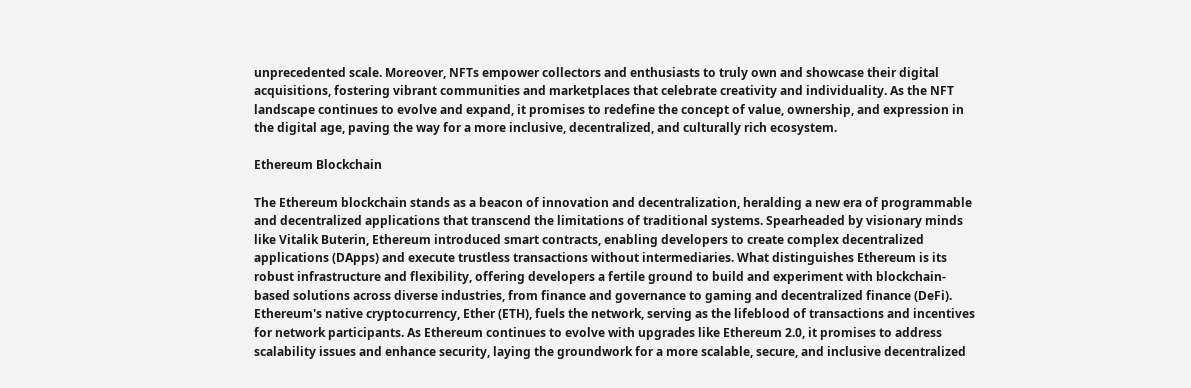unprecedented scale. Moreover, NFTs empower collectors and enthusiasts to truly own and showcase their digital acquisitions, fostering vibrant communities and marketplaces that celebrate creativity and individuality. As the NFT landscape continues to evolve and expand, it promises to redefine the concept of value, ownership, and expression in the digital age, paving the way for a more inclusive, decentralized, and culturally rich ecosystem.

Ethereum Blockchain

The Ethereum blockchain stands as a beacon of innovation and decentralization, heralding a new era of programmable and decentralized applications that transcend the limitations of traditional systems. Spearheaded by visionary minds like Vitalik Buterin, Ethereum introduced smart contracts, enabling developers to create complex decentralized applications (DApps) and execute trustless transactions without intermediaries. What distinguishes Ethereum is its robust infrastructure and flexibility, offering developers a fertile ground to build and experiment with blockchain-based solutions across diverse industries, from finance and governance to gaming and decentralized finance (DeFi). Ethereum's native cryptocurrency, Ether (ETH), fuels the network, serving as the lifeblood of transactions and incentives for network participants. As Ethereum continues to evolve with upgrades like Ethereum 2.0, it promises to address scalability issues and enhance security, laying the groundwork for a more scalable, secure, and inclusive decentralized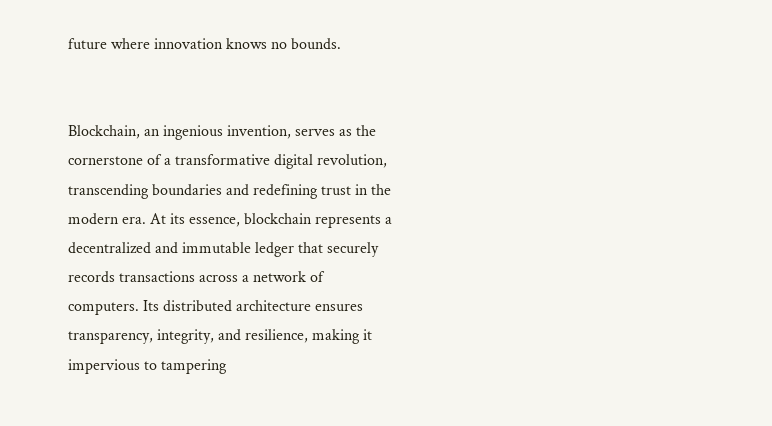future where innovation knows no bounds.


Blockchain, an ingenious invention, serves as the cornerstone of a transformative digital revolution, transcending boundaries and redefining trust in the modern era. At its essence, blockchain represents a decentralized and immutable ledger that securely records transactions across a network of computers. Its distributed architecture ensures transparency, integrity, and resilience, making it impervious to tampering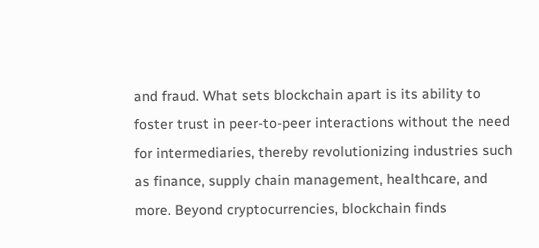and fraud. What sets blockchain apart is its ability to foster trust in peer-to-peer interactions without the need for intermediaries, thereby revolutionizing industries such as finance, supply chain management, healthcare, and more. Beyond cryptocurrencies, blockchain finds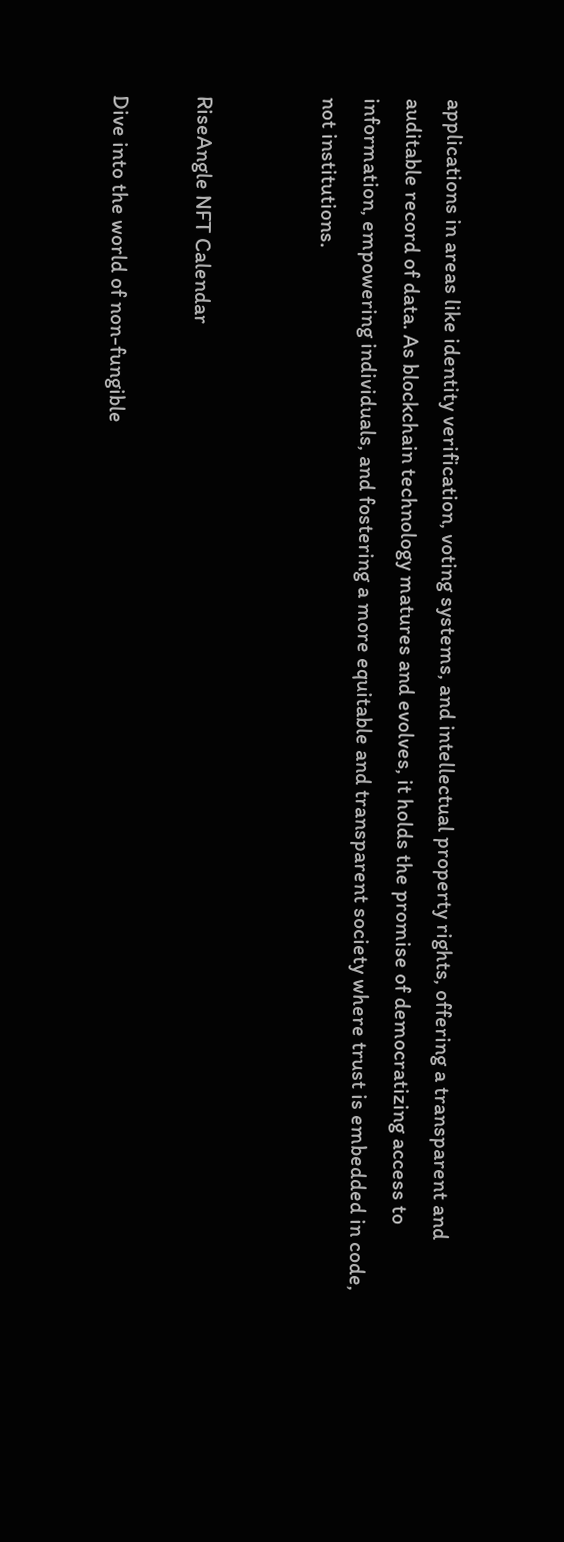applications in areas like identity verification, voting systems, and intellectual property rights, offering a transparent and auditable record of data. As blockchain technology matures and evolves, it holds the promise of democratizing access to information, empowering individuals, and fostering a more equitable and transparent society where trust is embedded in code, not institutions.


RiseAngle NFT Calendar

Dive into the world of non-fungible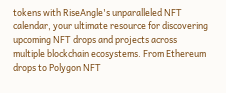tokens with RiseAngle's unparalleled NFT calendar, your ultimate resource for discovering upcoming NFT drops and projects across multiple blockchain ecosystems. From Ethereum drops to Polygon NFT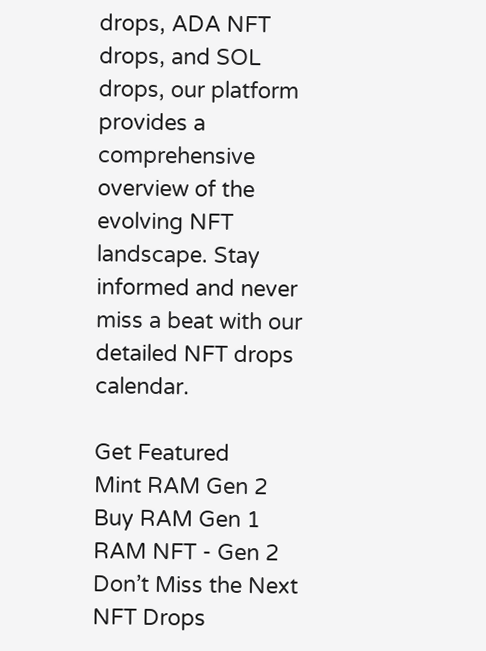drops, ADA NFT drops, and SOL drops, our platform provides a comprehensive overview of the evolving NFT landscape. Stay informed and never miss a beat with our detailed NFT drops calendar.

Get Featured
Mint RAM Gen 2
Buy RAM Gen 1
RAM NFT - Gen 2
Don’t Miss the Next NFT Drops